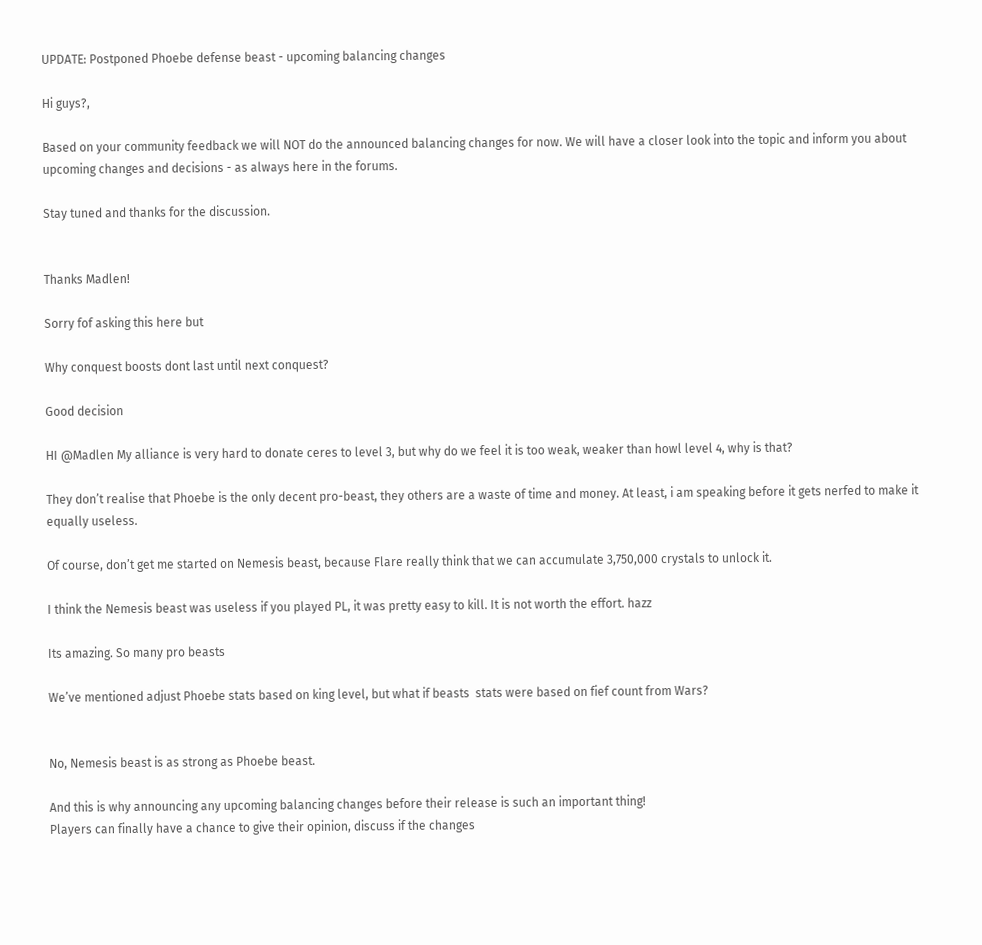UPDATE: Postponed Phoebe defense beast - upcoming balancing changes

Hi guys?,

Based on your community feedback we will NOT do the announced balancing changes for now. We will have a closer look into the topic and inform you about upcoming changes and decisions - as always here in the forums.

Stay tuned and thanks for the discussion.


Thanks Madlen!

Sorry fof asking this here but

Why conquest boosts dont last until next conquest?

Good decision

HI @Madlen My alliance is very hard to donate ceres to level 3, but why do we feel it is too weak, weaker than howl level 4, why is that?

They don’t realise that Phoebe is the only decent pro-beast, they others are a waste of time and money. At least, i am speaking before it gets nerfed to make it equally useless.

Of course, don’t get me started on Nemesis beast, because Flare really think that we can accumulate 3,750,000 crystals to unlock it.

I think the Nemesis beast was useless if you played PL, it was pretty easy to kill. It is not worth the effort. hazz

Its amazing. So many pro beasts

We’ve mentioned adjust Phoebe stats based on king level, but what if beasts  stats were based on fief count from Wars?


No, Nemesis beast is as strong as Phoebe beast.

And this is why announcing any upcoming balancing changes before their release is such an important thing!
Players can finally have a chance to give their opinion, discuss if the changes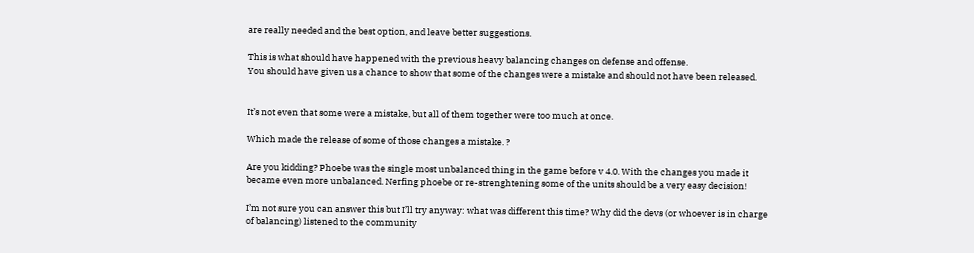are really needed and the best option, and leave better suggestions.

This is what should have happened with the previous heavy balancing changes on defense and offense.
You should have given us a chance to show that some of the changes were a mistake and should not have been released.


It’s not even that some were a mistake, but all of them together were too much at once.

Which made the release of some of those changes a mistake. ?

Are you kidding? Phoebe was the single most unbalanced thing in the game before v 4.0. With the changes you made it became even more unbalanced. Nerfing phoebe or re-strenghtening some of the units should be a very easy decision!

I’m not sure you can answer this but I’ll try anyway: what was different this time? Why did the devs (or whoever is in charge of balancing) listened to the community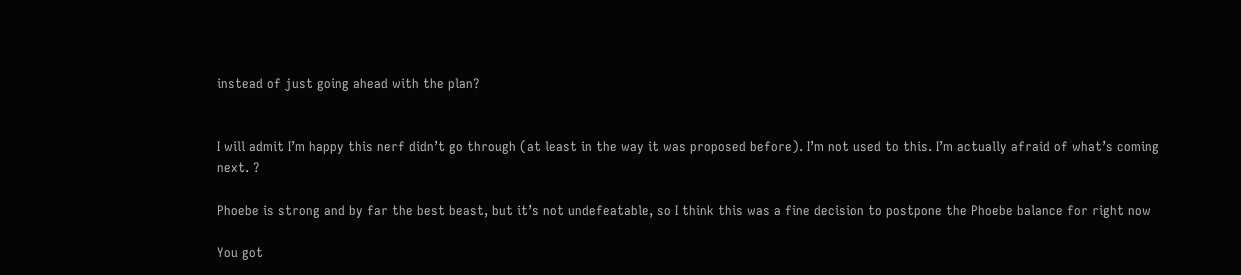instead of just going ahead with the plan?


I will admit I’m happy this nerf didn’t go through (at least in the way it was proposed before). I’m not used to this. I’m actually afraid of what’s coming next. ?

Phoebe is strong and by far the best beast, but it’s not undefeatable, so I think this was a fine decision to postpone the Phoebe balance for right now

You got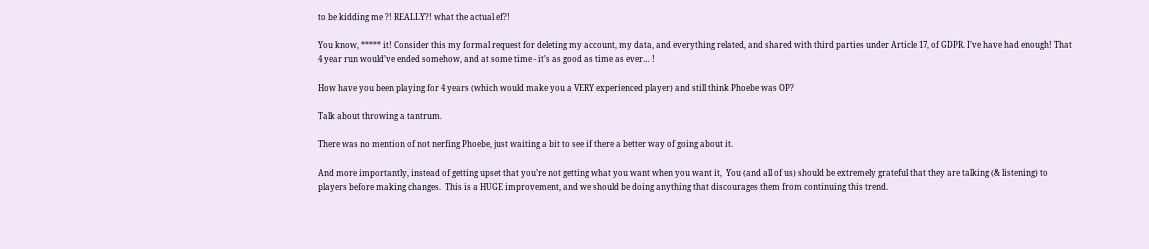to be kidding me ?! REALLY?! what the actual ef?!

You know, ***** it! Consider this my formal request for deleting my account, my data, and everything related, and shared with third parties under Article 17, of GDPR. I’ve have had enough! That 4 year run would’ve ended somehow, and at some time - it’s as good as time as ever… !

How have you been playing for 4 years (which would make you a VERY experienced player) and still think Phoebe was OP?

Talk about throwing a tantrum.

There was no mention of not nerfing Phoebe, just waiting a bit to see if there a better way of going about it.

And more importantly, instead of getting upset that you’re not getting what you want when you want it,  You (and all of us) should be extremely grateful that they are talking (& listening) to players before making changes.  This is a HUGE improvement, and we should be doing anything that discourages them from continuing this trend.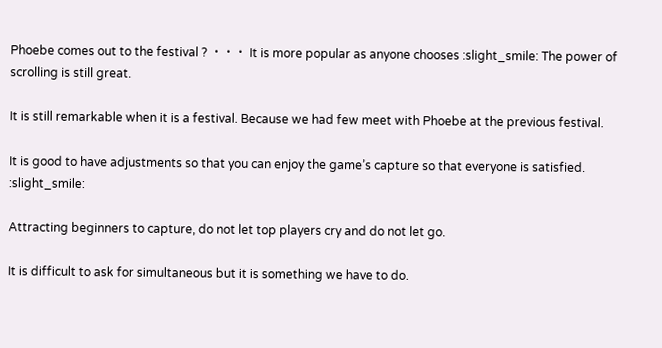Phoebe comes out to the festival ? ・・・ It is more popular as anyone chooses :slight_smile: The power of scrolling is still great.

It is still remarkable when it is a festival. Because we had few meet with Phoebe at the previous festival.

It is good to have adjustments so that you can enjoy the game’s capture so that everyone is satisfied. :slight_smile:

Attracting beginners to capture, do not let top players cry and do not let go.

It is difficult to ask for simultaneous but it is something we have to do.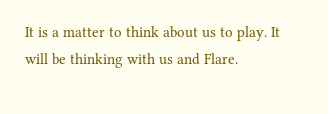It is a matter to think about us to play. It will be thinking with us and Flare.